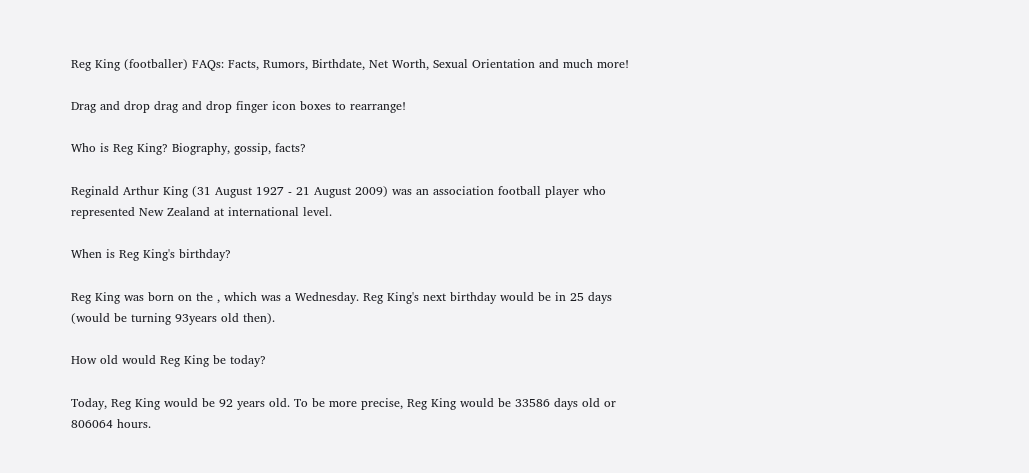Reg King (footballer) FAQs: Facts, Rumors, Birthdate, Net Worth, Sexual Orientation and much more!

Drag and drop drag and drop finger icon boxes to rearrange!

Who is Reg King? Biography, gossip, facts?

Reginald Arthur King (31 August 1927 - 21 August 2009) was an association football player who represented New Zealand at international level.

When is Reg King's birthday?

Reg King was born on the , which was a Wednesday. Reg King's next birthday would be in 25 days (would be turning 93years old then).

How old would Reg King be today?

Today, Reg King would be 92 years old. To be more precise, Reg King would be 33586 days old or 806064 hours.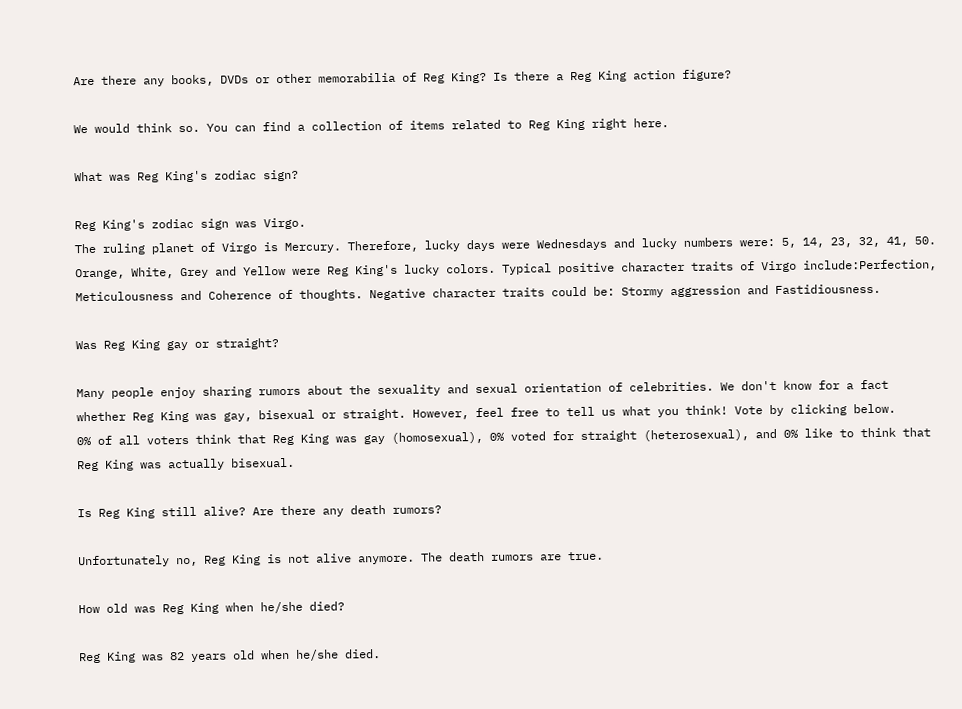Are there any books, DVDs or other memorabilia of Reg King? Is there a Reg King action figure?

We would think so. You can find a collection of items related to Reg King right here.

What was Reg King's zodiac sign?

Reg King's zodiac sign was Virgo.
The ruling planet of Virgo is Mercury. Therefore, lucky days were Wednesdays and lucky numbers were: 5, 14, 23, 32, 41, 50. Orange, White, Grey and Yellow were Reg King's lucky colors. Typical positive character traits of Virgo include:Perfection, Meticulousness and Coherence of thoughts. Negative character traits could be: Stormy aggression and Fastidiousness.

Was Reg King gay or straight?

Many people enjoy sharing rumors about the sexuality and sexual orientation of celebrities. We don't know for a fact whether Reg King was gay, bisexual or straight. However, feel free to tell us what you think! Vote by clicking below.
0% of all voters think that Reg King was gay (homosexual), 0% voted for straight (heterosexual), and 0% like to think that Reg King was actually bisexual.

Is Reg King still alive? Are there any death rumors?

Unfortunately no, Reg King is not alive anymore. The death rumors are true.

How old was Reg King when he/she died?

Reg King was 82 years old when he/she died.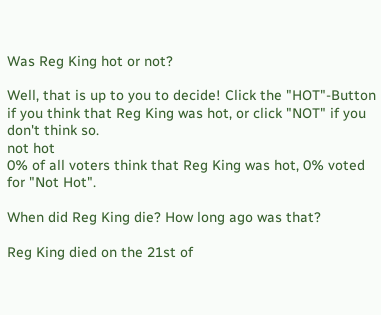Was Reg King hot or not?

Well, that is up to you to decide! Click the "HOT"-Button if you think that Reg King was hot, or click "NOT" if you don't think so.
not hot
0% of all voters think that Reg King was hot, 0% voted for "Not Hot".

When did Reg King die? How long ago was that?

Reg King died on the 21st of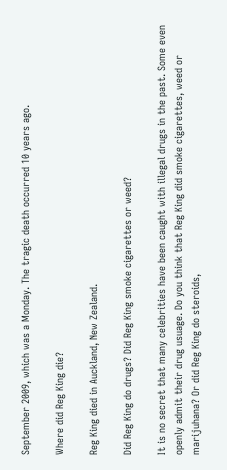September 2009, which was a Monday. The tragic death occurred 10 years ago.

Where did Reg King die?

Reg King died in Auckland, New Zealand.

Did Reg King do drugs? Did Reg King smoke cigarettes or weed?

It is no secret that many celebrities have been caught with illegal drugs in the past. Some even openly admit their drug usuage. Do you think that Reg King did smoke cigarettes, weed or marijuhana? Or did Reg King do steroids,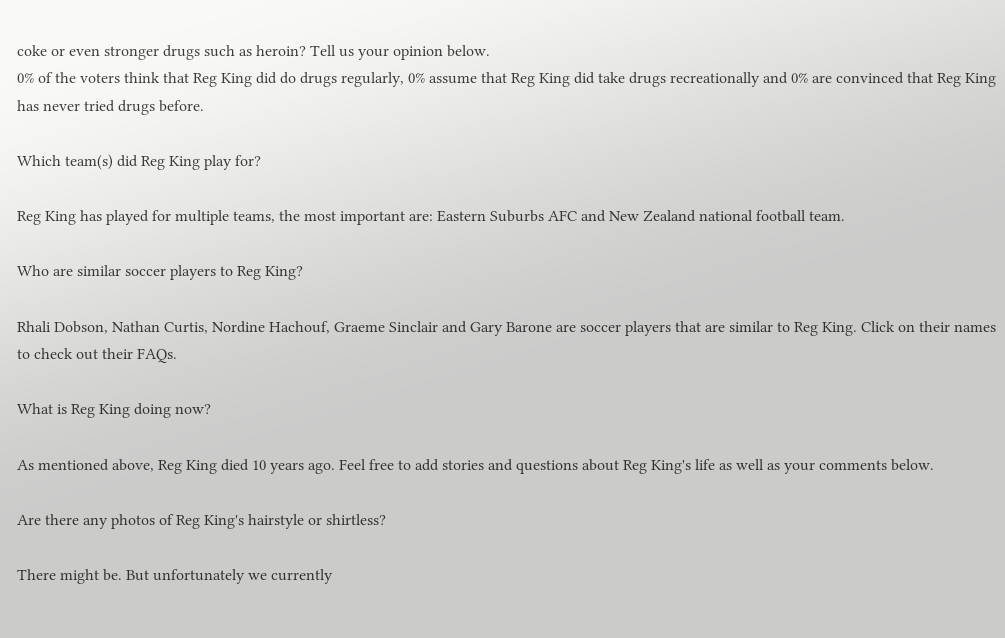coke or even stronger drugs such as heroin? Tell us your opinion below.
0% of the voters think that Reg King did do drugs regularly, 0% assume that Reg King did take drugs recreationally and 0% are convinced that Reg King has never tried drugs before.

Which team(s) did Reg King play for?

Reg King has played for multiple teams, the most important are: Eastern Suburbs AFC and New Zealand national football team.

Who are similar soccer players to Reg King?

Rhali Dobson, Nathan Curtis, Nordine Hachouf, Graeme Sinclair and Gary Barone are soccer players that are similar to Reg King. Click on their names to check out their FAQs.

What is Reg King doing now?

As mentioned above, Reg King died 10 years ago. Feel free to add stories and questions about Reg King's life as well as your comments below.

Are there any photos of Reg King's hairstyle or shirtless?

There might be. But unfortunately we currently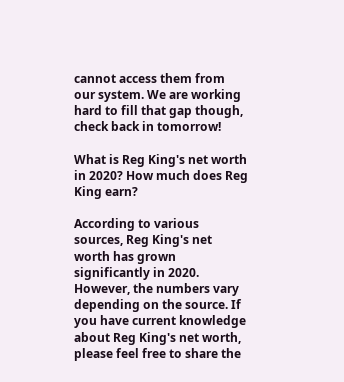cannot access them from our system. We are working hard to fill that gap though, check back in tomorrow!

What is Reg King's net worth in 2020? How much does Reg King earn?

According to various sources, Reg King's net worth has grown significantly in 2020. However, the numbers vary depending on the source. If you have current knowledge about Reg King's net worth, please feel free to share the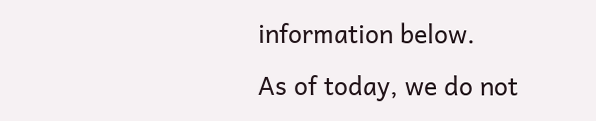information below.
As of today, we do not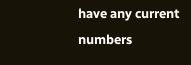have any current numbers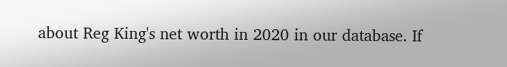about Reg King's net worth in 2020 in our database. If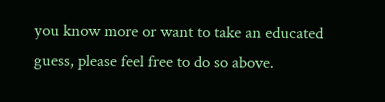you know more or want to take an educated guess, please feel free to do so above.